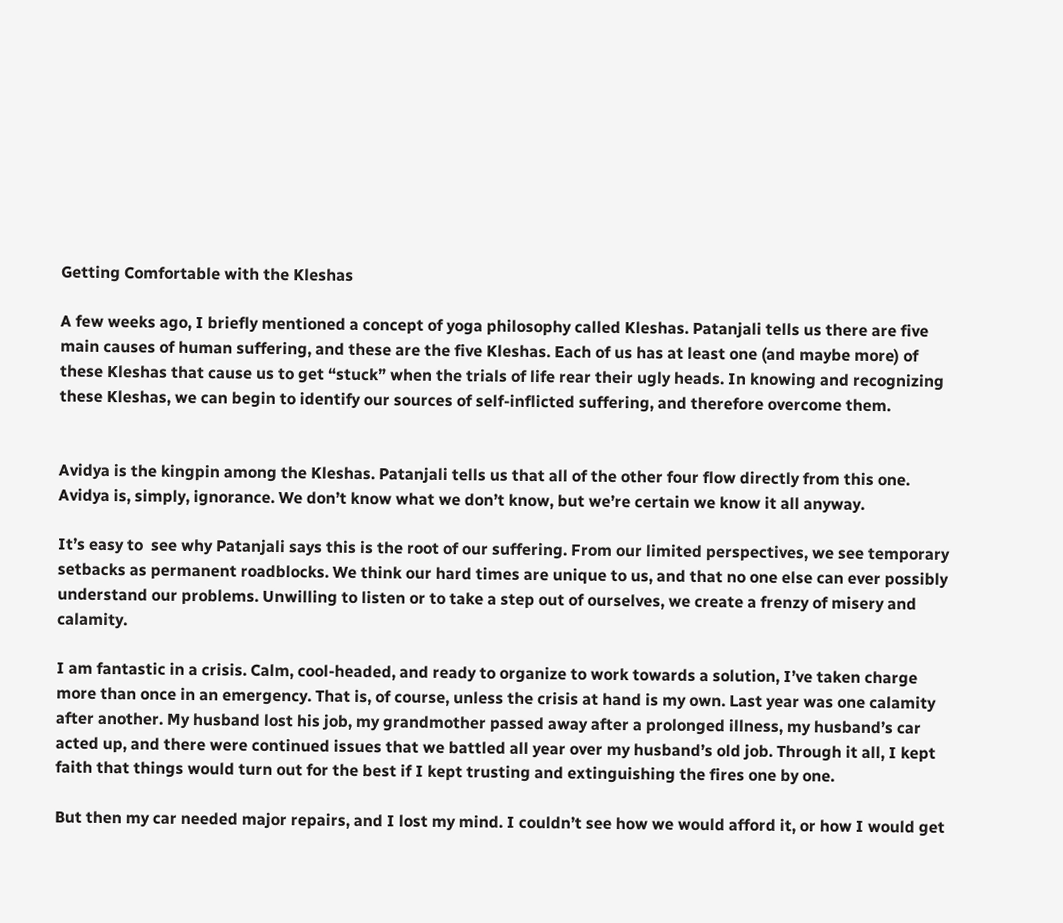Getting Comfortable with the Kleshas

A few weeks ago, I briefly mentioned a concept of yoga philosophy called Kleshas. Patanjali tells us there are five main causes of human suffering, and these are the five Kleshas. Each of us has at least one (and maybe more) of these Kleshas that cause us to get “stuck” when the trials of life rear their ugly heads. In knowing and recognizing these Kleshas, we can begin to identify our sources of self-inflicted suffering, and therefore overcome them.


Avidya is the kingpin among the Kleshas. Patanjali tells us that all of the other four flow directly from this one. Avidya is, simply, ignorance. We don’t know what we don’t know, but we’re certain we know it all anyway.

It’s easy to  see why Patanjali says this is the root of our suffering. From our limited perspectives, we see temporary setbacks as permanent roadblocks. We think our hard times are unique to us, and that no one else can ever possibly understand our problems. Unwilling to listen or to take a step out of ourselves, we create a frenzy of misery and calamity.

I am fantastic in a crisis. Calm, cool-headed, and ready to organize to work towards a solution, I’ve taken charge more than once in an emergency. That is, of course, unless the crisis at hand is my own. Last year was one calamity after another. My husband lost his job, my grandmother passed away after a prolonged illness, my husband’s car acted up, and there were continued issues that we battled all year over my husband’s old job. Through it all, I kept faith that things would turn out for the best if I kept trusting and extinguishing the fires one by one.

But then my car needed major repairs, and I lost my mind. I couldn’t see how we would afford it, or how I would get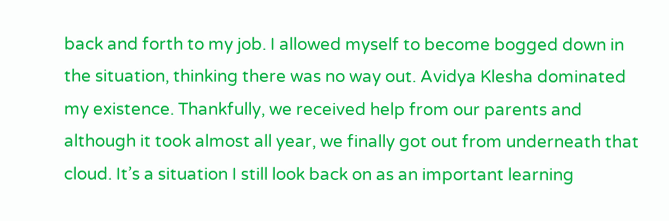back and forth to my job. I allowed myself to become bogged down in the situation, thinking there was no way out. Avidya Klesha dominated my existence. Thankfully, we received help from our parents and although it took almost all year, we finally got out from underneath that cloud. It’s a situation I still look back on as an important learning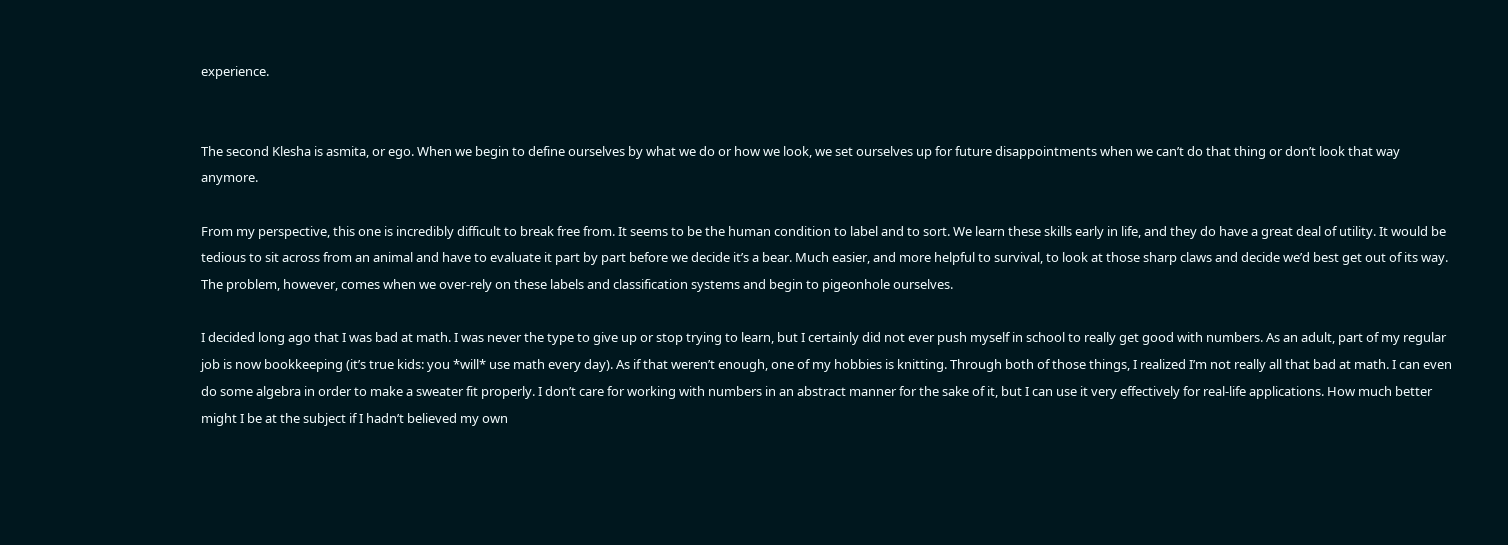experience.


The second Klesha is asmita, or ego. When we begin to define ourselves by what we do or how we look, we set ourselves up for future disappointments when we can’t do that thing or don’t look that way anymore.

From my perspective, this one is incredibly difficult to break free from. It seems to be the human condition to label and to sort. We learn these skills early in life, and they do have a great deal of utility. It would be tedious to sit across from an animal and have to evaluate it part by part before we decide it’s a bear. Much easier, and more helpful to survival, to look at those sharp claws and decide we’d best get out of its way. The problem, however, comes when we over-rely on these labels and classification systems and begin to pigeonhole ourselves.

I decided long ago that I was bad at math. I was never the type to give up or stop trying to learn, but I certainly did not ever push myself in school to really get good with numbers. As an adult, part of my regular job is now bookkeeping (it’s true kids: you *will* use math every day). As if that weren’t enough, one of my hobbies is knitting. Through both of those things, I realized I’m not really all that bad at math. I can even do some algebra in order to make a sweater fit properly. I don’t care for working with numbers in an abstract manner for the sake of it, but I can use it very effectively for real-life applications. How much better might I be at the subject if I hadn’t believed my own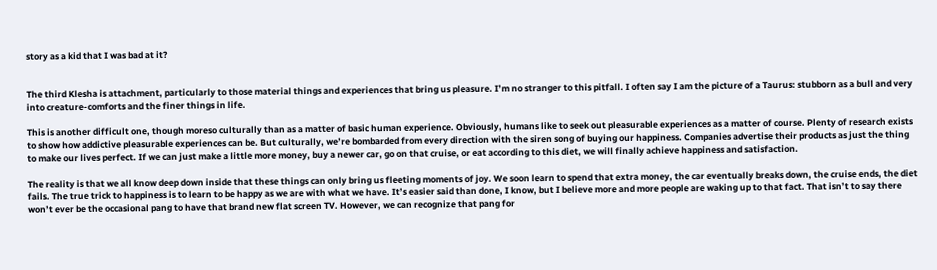story as a kid that I was bad at it?


The third Klesha is attachment, particularly to those material things and experiences that bring us pleasure. I’m no stranger to this pitfall. I often say I am the picture of a Taurus: stubborn as a bull and very into creature-comforts and the finer things in life.

This is another difficult one, though moreso culturally than as a matter of basic human experience. Obviously, humans like to seek out pleasurable experiences as a matter of course. Plenty of research exists to show how addictive pleasurable experiences can be. But culturally, we’re bombarded from every direction with the siren song of buying our happiness. Companies advertise their products as just the thing to make our lives perfect. If we can just make a little more money, buy a newer car, go on that cruise, or eat according to this diet, we will finally achieve happiness and satisfaction.

The reality is that we all know deep down inside that these things can only bring us fleeting moments of joy. We soon learn to spend that extra money, the car eventually breaks down, the cruise ends, the diet fails. The true trick to happiness is to learn to be happy as we are with what we have. It’s easier said than done, I know, but I believe more and more people are waking up to that fact. That isn’t to say there won’t ever be the occasional pang to have that brand new flat screen TV. However, we can recognize that pang for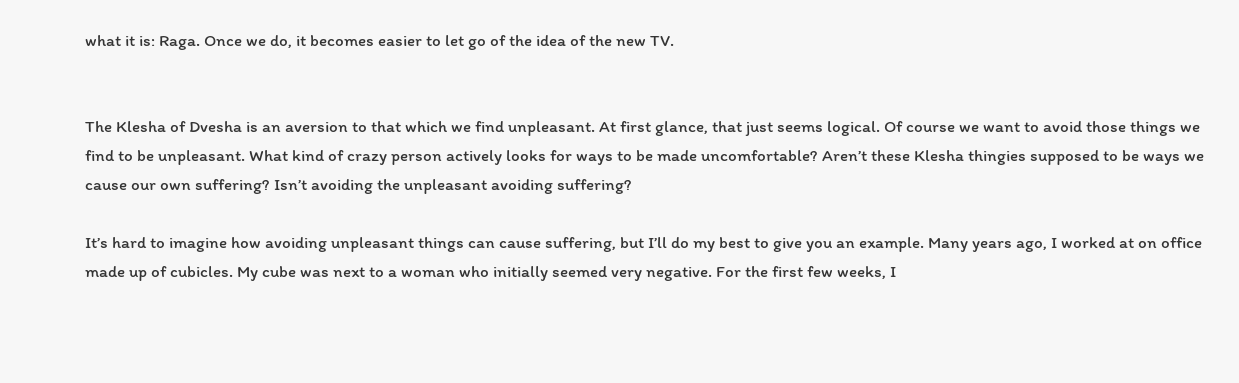what it is: Raga. Once we do, it becomes easier to let go of the idea of the new TV.


The Klesha of Dvesha is an aversion to that which we find unpleasant. At first glance, that just seems logical. Of course we want to avoid those things we find to be unpleasant. What kind of crazy person actively looks for ways to be made uncomfortable? Aren’t these Klesha thingies supposed to be ways we cause our own suffering? Isn’t avoiding the unpleasant avoiding suffering?

It’s hard to imagine how avoiding unpleasant things can cause suffering, but I’ll do my best to give you an example. Many years ago, I worked at on office made up of cubicles. My cube was next to a woman who initially seemed very negative. For the first few weeks, I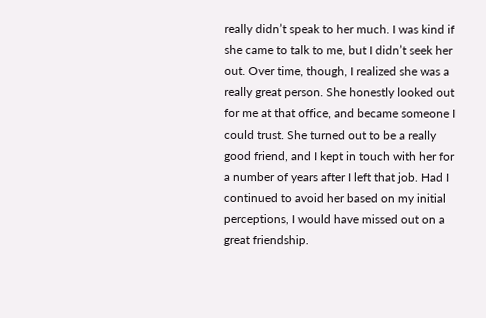really didn’t speak to her much. I was kind if she came to talk to me, but I didn’t seek her out. Over time, though, I realized she was a really great person. She honestly looked out for me at that office, and became someone I could trust. She turned out to be a really good friend, and I kept in touch with her for a number of years after I left that job. Had I continued to avoid her based on my initial perceptions, I would have missed out on a great friendship.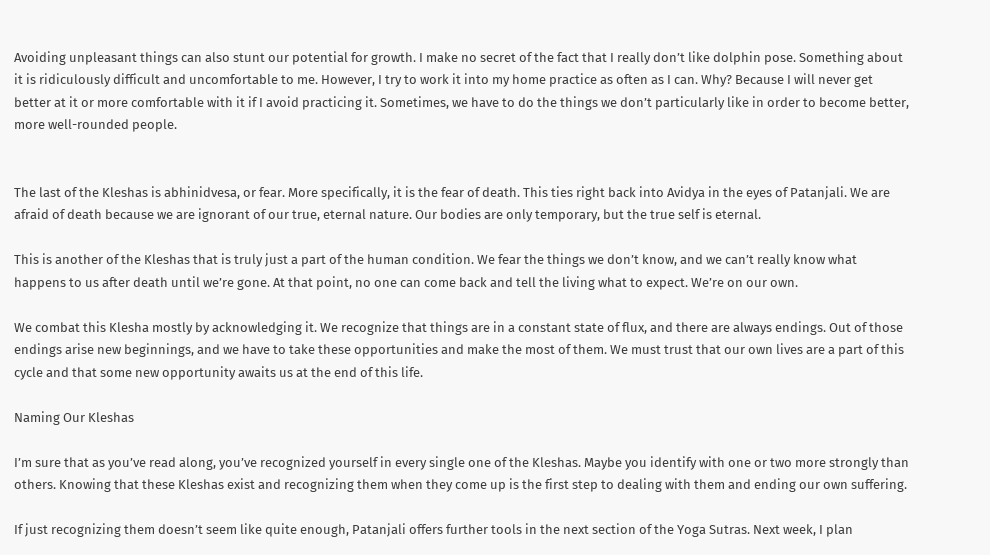Avoiding unpleasant things can also stunt our potential for growth. I make no secret of the fact that I really don’t like dolphin pose. Something about it is ridiculously difficult and uncomfortable to me. However, I try to work it into my home practice as often as I can. Why? Because I will never get better at it or more comfortable with it if I avoid practicing it. Sometimes, we have to do the things we don’t particularly like in order to become better, more well-rounded people.


The last of the Kleshas is abhinidvesa, or fear. More specifically, it is the fear of death. This ties right back into Avidya in the eyes of Patanjali. We are afraid of death because we are ignorant of our true, eternal nature. Our bodies are only temporary, but the true self is eternal.

This is another of the Kleshas that is truly just a part of the human condition. We fear the things we don’t know, and we can’t really know what happens to us after death until we’re gone. At that point, no one can come back and tell the living what to expect. We’re on our own.

We combat this Klesha mostly by acknowledging it. We recognize that things are in a constant state of flux, and there are always endings. Out of those endings arise new beginnings, and we have to take these opportunities and make the most of them. We must trust that our own lives are a part of this cycle and that some new opportunity awaits us at the end of this life.

Naming Our Kleshas

I’m sure that as you’ve read along, you’ve recognized yourself in every single one of the Kleshas. Maybe you identify with one or two more strongly than others. Knowing that these Kleshas exist and recognizing them when they come up is the first step to dealing with them and ending our own suffering.

If just recognizing them doesn’t seem like quite enough, Patanjali offers further tools in the next section of the Yoga Sutras. Next week, I plan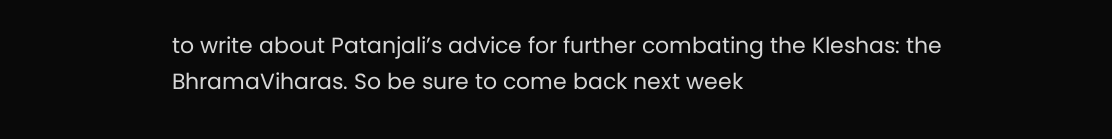to write about Patanjali’s advice for further combating the Kleshas: the BhramaViharas. So be sure to come back next week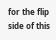for the flip side of this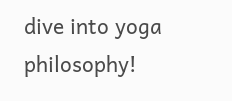dive into yoga philosophy!